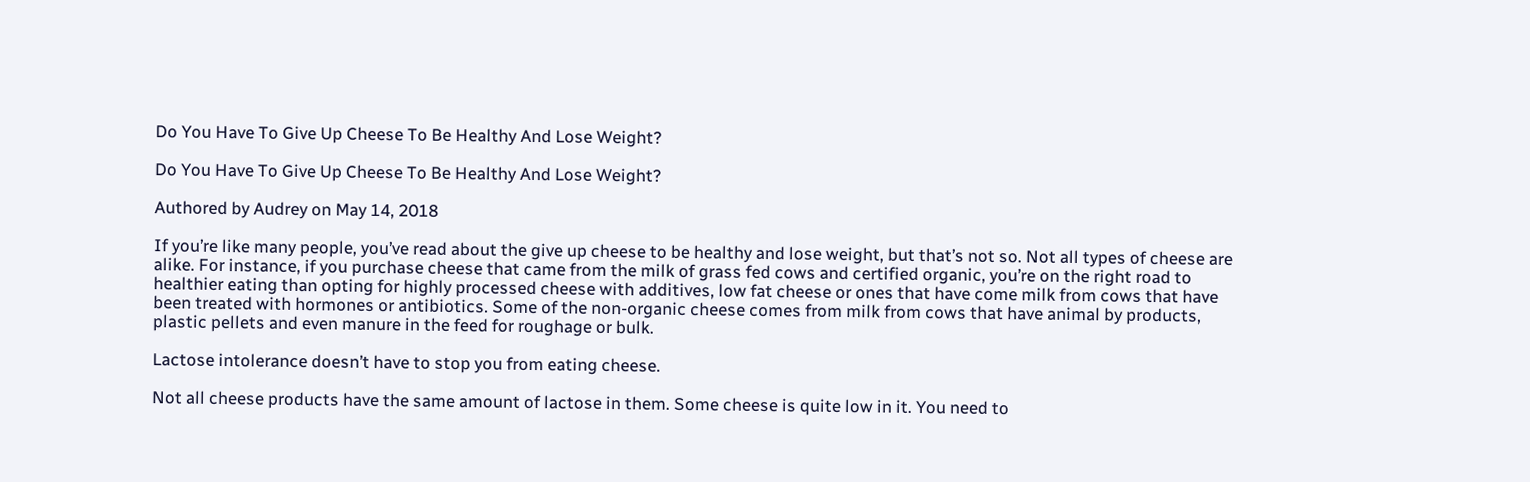Do You Have To Give Up Cheese To Be Healthy And Lose Weight?

Do You Have To Give Up Cheese To Be Healthy And Lose Weight?

Authored by Audrey on May 14, 2018

If you’re like many people, you’ve read about the give up cheese to be healthy and lose weight, but that’s not so. Not all types of cheese are alike. For instance, if you purchase cheese that came from the milk of grass fed cows and certified organic, you’re on the right road to healthier eating than opting for highly processed cheese with additives, low fat cheese or ones that have come milk from cows that have been treated with hormones or antibiotics. Some of the non-organic cheese comes from milk from cows that have animal by products, plastic pellets and even manure in the feed for roughage or bulk.

Lactose intolerance doesn’t have to stop you from eating cheese.

Not all cheese products have the same amount of lactose in them. Some cheese is quite low in it. You need to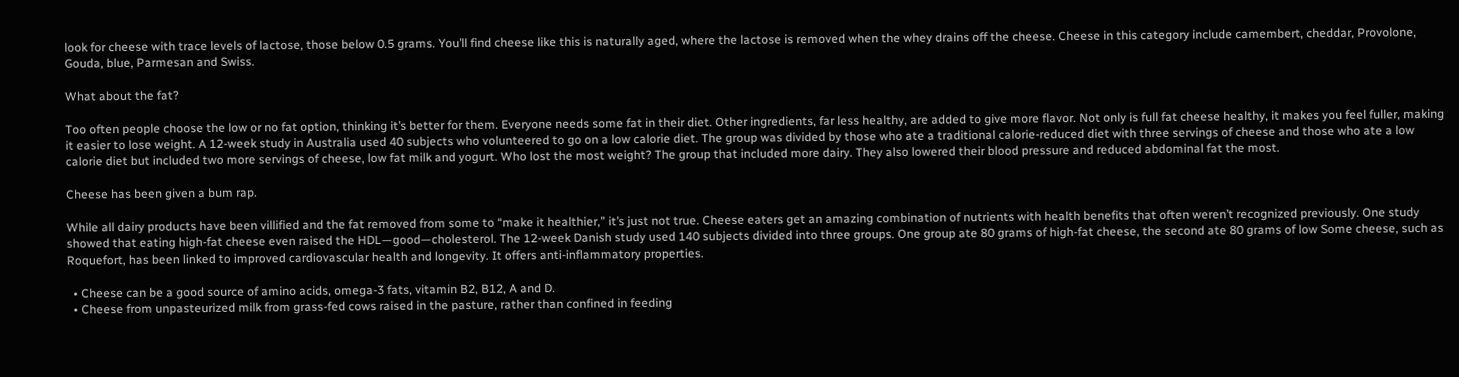look for cheese with trace levels of lactose, those below 0.5 grams. You’ll find cheese like this is naturally aged, where the lactose is removed when the whey drains off the cheese. Cheese in this category include camembert, cheddar, Provolone, Gouda, blue, Parmesan and Swiss.

What about the fat?

Too often people choose the low or no fat option, thinking it’s better for them. Everyone needs some fat in their diet. Other ingredients, far less healthy, are added to give more flavor. Not only is full fat cheese healthy, it makes you feel fuller, making it easier to lose weight. A 12-week study in Australia used 40 subjects who volunteered to go on a low calorie diet. The group was divided by those who ate a traditional calorie-reduced diet with three servings of cheese and those who ate a low calorie diet but included two more servings of cheese, low fat milk and yogurt. Who lost the most weight? The group that included more dairy. They also lowered their blood pressure and reduced abdominal fat the most.

Cheese has been given a bum rap.

While all dairy products have been villified and the fat removed from some to “make it healthier,” it’s just not true. Cheese eaters get an amazing combination of nutrients with health benefits that often weren’t recognized previously. One study showed that eating high-fat cheese even raised the HDL—good—cholesterol. The 12-week Danish study used 140 subjects divided into three groups. One group ate 80 grams of high-fat cheese, the second ate 80 grams of low Some cheese, such as Roquefort, has been linked to improved cardiovascular health and longevity. It offers anti-inflammatory properties.

  • Cheese can be a good source of amino acids, omega-3 fats, vitamin B2, B12, A and D.
  • Cheese from unpasteurized milk from grass-fed cows raised in the pasture, rather than confined in feeding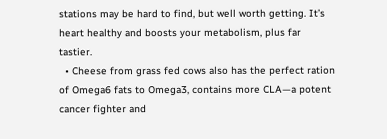stations may be hard to find, but well worth getting. It’s heart healthy and boosts your metabolism, plus far tastier.
  • Cheese from grass fed cows also has the perfect ration of Omega6 fats to Omega3, contains more CLA—a potent cancer fighter and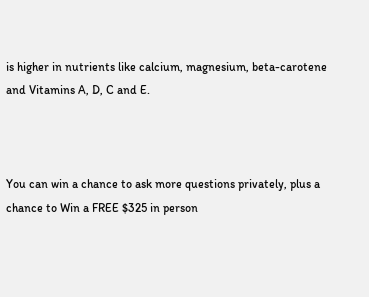is higher in nutrients like calcium, magnesium, beta-carotene and Vitamins A, D, C and E.



You can win a chance to ask more questions privately, plus a chance to Win a FREE $325 in person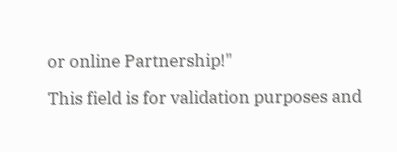or online Partnership!"

This field is for validation purposes and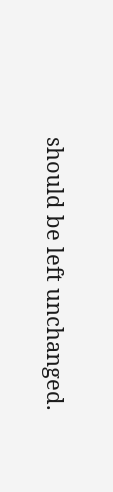should be left unchanged.